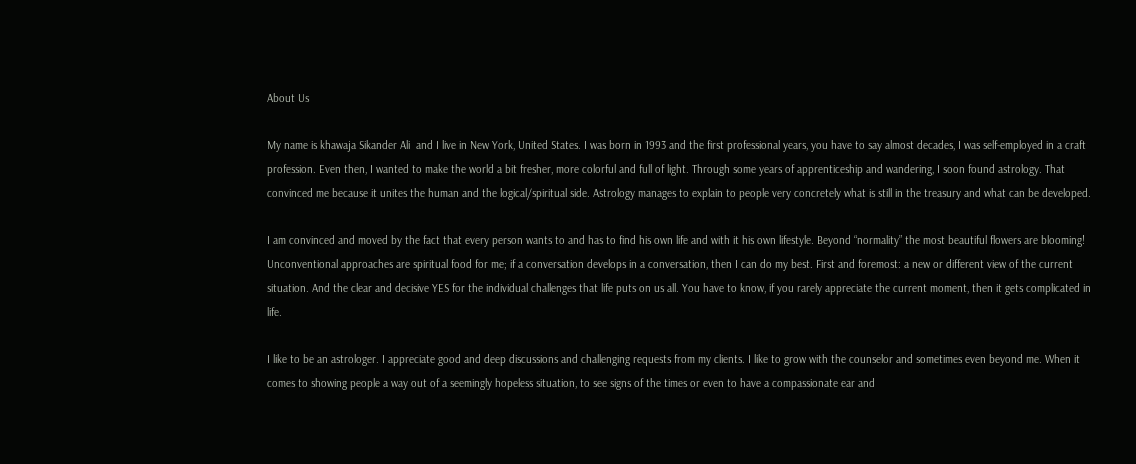About Us

My name is khawaja Sikander Ali  and I live in New York, United States. I was born in 1993 and the first professional years, you have to say almost decades, I was self-employed in a craft profession. Even then, I wanted to make the world a bit fresher, more colorful and full of light. Through some years of apprenticeship and wandering, I soon found astrology. That convinced me because it unites the human and the logical/spiritual side. Astrology manages to explain to people very concretely what is still in the treasury and what can be developed.

I am convinced and moved by the fact that every person wants to and has to find his own life and with it his own lifestyle. Beyond “normality” the most beautiful flowers are blooming! Unconventional approaches are spiritual food for me; if a conversation develops in a conversation, then I can do my best. First and foremost: a new or different view of the current situation. And the clear and decisive YES for the individual challenges that life puts on us all. You have to know, if you rarely appreciate the current moment, then it gets complicated in life.

I like to be an astrologer. I appreciate good and deep discussions and challenging requests from my clients. I like to grow with the counselor and sometimes even beyond me. When it comes to showing people a way out of a seemingly hopeless situation, to see signs of the times or even to have a compassionate ear and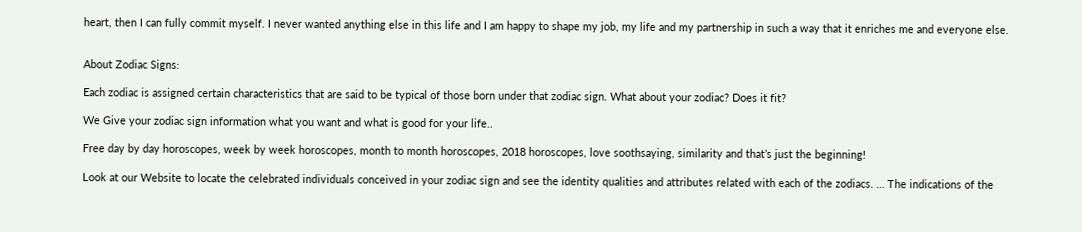heart, then I can fully commit myself. I never wanted anything else in this life and I am happy to shape my job, my life and my partnership in such a way that it enriches me and everyone else.


About Zodiac Signs:

Each zodiac is assigned certain characteristics that are said to be typical of those born under that zodiac sign. What about your zodiac? Does it fit?

We Give your zodiac sign information what you want and what is good for your life..

Free day by day horoscopes, week by week horoscopes, month to month horoscopes, 2018 horoscopes, love soothsaying, similarity and that’s just the beginning!

Look at our Website to locate the celebrated individuals conceived in your zodiac sign and see the identity qualities and attributes related with each of the zodiacs. … The indications of the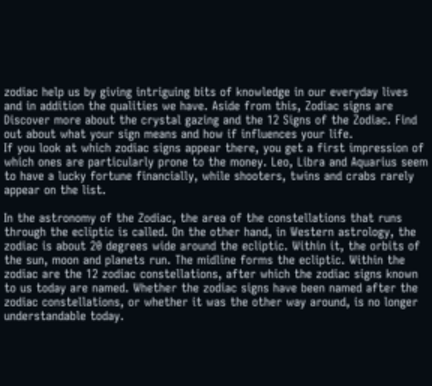zodiac help us by giving intriguing bits of knowledge in our everyday lives and in addition the qualities we have. Aside from this, Zodiac signs are Discover more about the crystal gazing and the 12 Signs of the Zodiac. Find out about what your sign means and how if influences your life.
If you look at which zodiac signs appear there, you get a first impression of which ones are particularly prone to the money. Leo, Libra and Aquarius seem to have a lucky fortune financially, while shooters, twins and crabs rarely appear on the list.

In the astronomy of the Zodiac, the area of the constellations that runs through the ecliptic is called. On the other hand, in Western astrology, the zodiac is about 20 degrees wide around the ecliptic. Within it, the orbits of the sun, moon and planets run. The midline forms the ecliptic. Within the zodiac are the 12 zodiac constellations, after which the zodiac signs known to us today are named. Whether the zodiac signs have been named after the zodiac constellations, or whether it was the other way around, is no longer understandable today.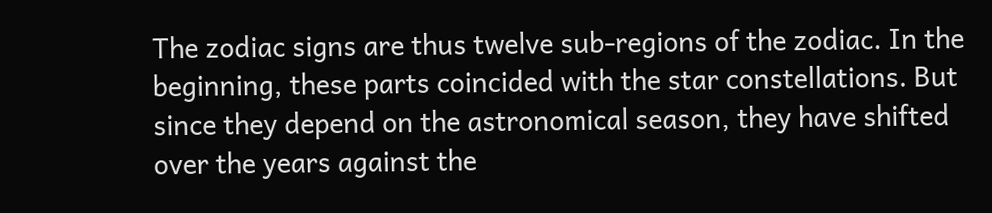The zodiac signs are thus twelve sub-regions of the zodiac. In the beginning, these parts coincided with the star constellations. But since they depend on the astronomical season, they have shifted over the years against the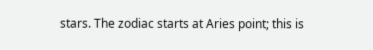stars. The zodiac starts at Aries point; this is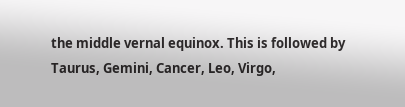the middle vernal equinox. This is followed by Taurus, Gemini, Cancer, Leo, Virgo,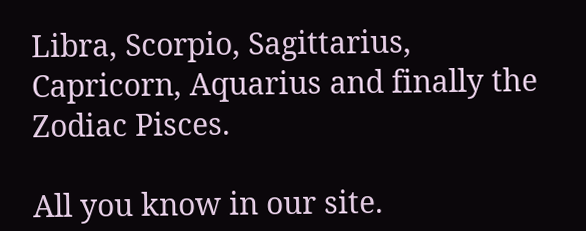Libra, Scorpio, Sagittarius, Capricorn, Aquarius and finally the Zodiac Pisces.

All you know in our site.